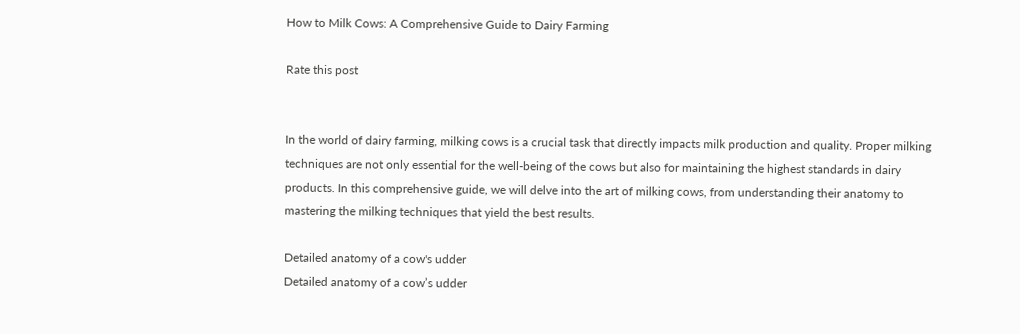How to Milk Cows: A Comprehensive Guide to Dairy Farming

Rate this post


In the world of dairy farming, milking cows is a crucial task that directly impacts milk production and quality. Proper milking techniques are not only essential for the well-being of the cows but also for maintaining the highest standards in dairy products. In this comprehensive guide, we will delve into the art of milking cows, from understanding their anatomy to mastering the milking techniques that yield the best results.

Detailed anatomy of a cow's udder
Detailed anatomy of a cow’s udder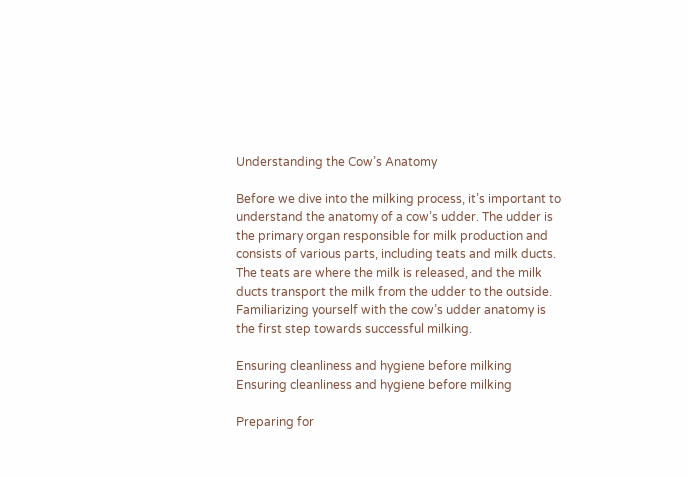Understanding the Cow’s Anatomy

Before we dive into the milking process, it’s important to understand the anatomy of a cow’s udder. The udder is the primary organ responsible for milk production and consists of various parts, including teats and milk ducts. The teats are where the milk is released, and the milk ducts transport the milk from the udder to the outside. Familiarizing yourself with the cow’s udder anatomy is the first step towards successful milking.

Ensuring cleanliness and hygiene before milking
Ensuring cleanliness and hygiene before milking

Preparing for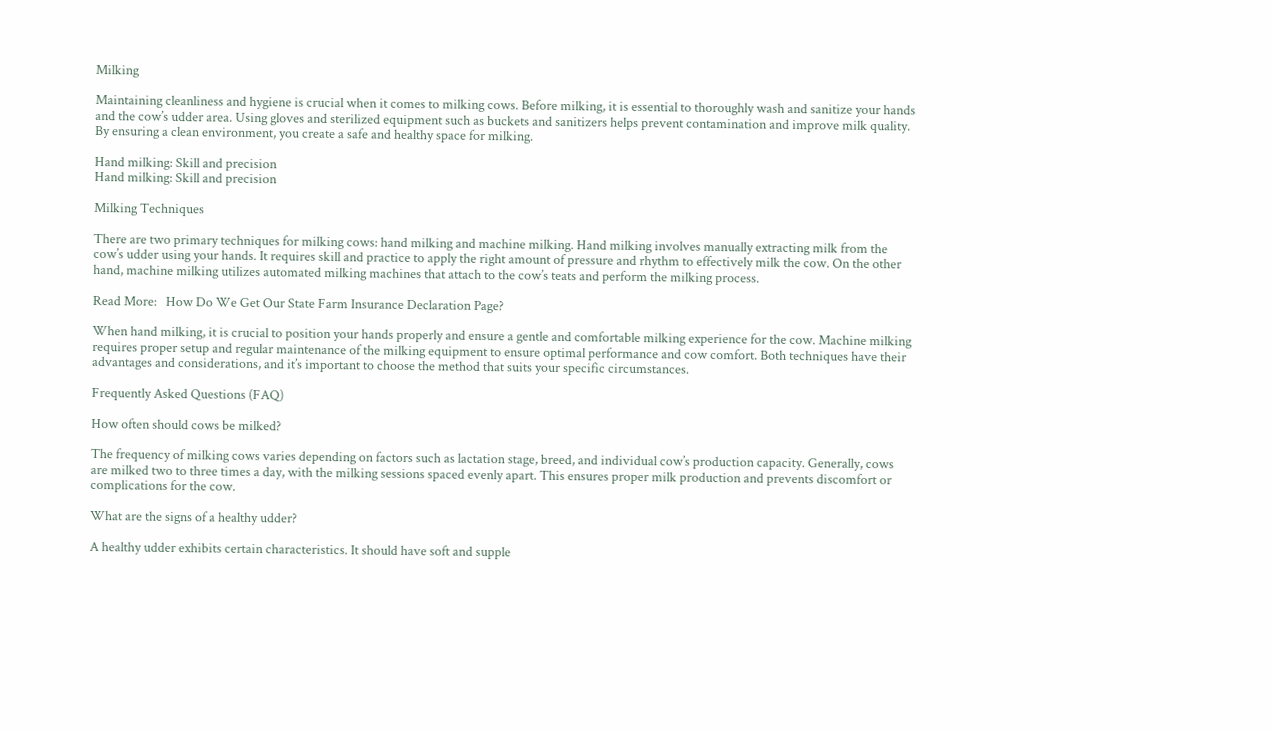Milking

Maintaining cleanliness and hygiene is crucial when it comes to milking cows. Before milking, it is essential to thoroughly wash and sanitize your hands and the cow’s udder area. Using gloves and sterilized equipment such as buckets and sanitizers helps prevent contamination and improve milk quality. By ensuring a clean environment, you create a safe and healthy space for milking.

Hand milking: Skill and precision
Hand milking: Skill and precision

Milking Techniques

There are two primary techniques for milking cows: hand milking and machine milking. Hand milking involves manually extracting milk from the cow’s udder using your hands. It requires skill and practice to apply the right amount of pressure and rhythm to effectively milk the cow. On the other hand, machine milking utilizes automated milking machines that attach to the cow’s teats and perform the milking process.

Read More:   How Do We Get Our State Farm Insurance Declaration Page?

When hand milking, it is crucial to position your hands properly and ensure a gentle and comfortable milking experience for the cow. Machine milking requires proper setup and regular maintenance of the milking equipment to ensure optimal performance and cow comfort. Both techniques have their advantages and considerations, and it’s important to choose the method that suits your specific circumstances.

Frequently Asked Questions (FAQ)

How often should cows be milked?

The frequency of milking cows varies depending on factors such as lactation stage, breed, and individual cow’s production capacity. Generally, cows are milked two to three times a day, with the milking sessions spaced evenly apart. This ensures proper milk production and prevents discomfort or complications for the cow.

What are the signs of a healthy udder?

A healthy udder exhibits certain characteristics. It should have soft and supple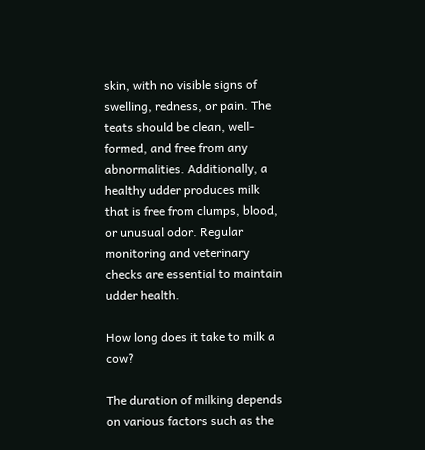skin, with no visible signs of swelling, redness, or pain. The teats should be clean, well-formed, and free from any abnormalities. Additionally, a healthy udder produces milk that is free from clumps, blood, or unusual odor. Regular monitoring and veterinary checks are essential to maintain udder health.

How long does it take to milk a cow?

The duration of milking depends on various factors such as the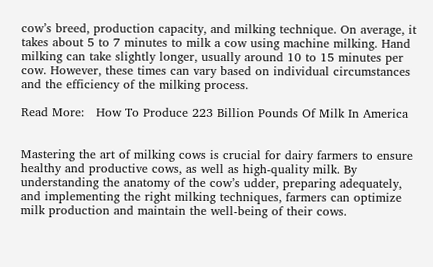cow’s breed, production capacity, and milking technique. On average, it takes about 5 to 7 minutes to milk a cow using machine milking. Hand milking can take slightly longer, usually around 10 to 15 minutes per cow. However, these times can vary based on individual circumstances and the efficiency of the milking process.

Read More:   How To Produce 223 Billion Pounds Of Milk In America


Mastering the art of milking cows is crucial for dairy farmers to ensure healthy and productive cows, as well as high-quality milk. By understanding the anatomy of the cow’s udder, preparing adequately, and implementing the right milking techniques, farmers can optimize milk production and maintain the well-being of their cows.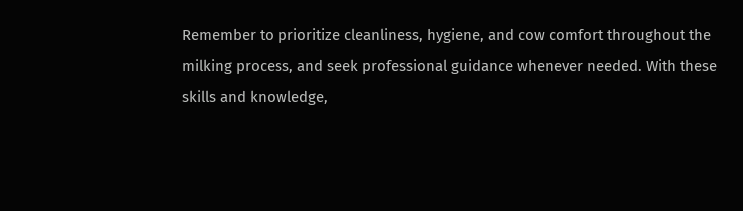Remember to prioritize cleanliness, hygiene, and cow comfort throughout the milking process, and seek professional guidance whenever needed. With these skills and knowledge,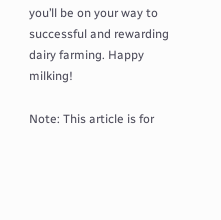you’ll be on your way to successful and rewarding dairy farming. Happy milking!

Note: This article is for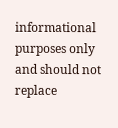informational purposes only and should not replace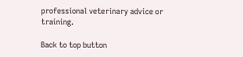professional veterinary advice or training.

Back to top button